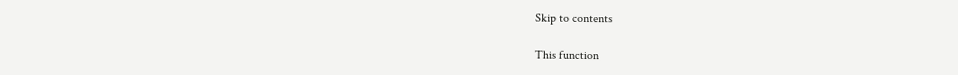Skip to contents

This function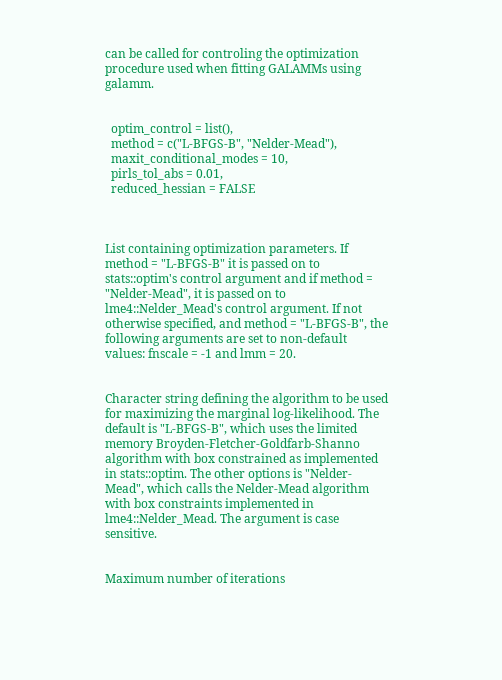can be called for controling the optimization procedure used when fitting GALAMMs using galamm.


  optim_control = list(),
  method = c("L-BFGS-B", "Nelder-Mead"),
  maxit_conditional_modes = 10,
  pirls_tol_abs = 0.01,
  reduced_hessian = FALSE



List containing optimization parameters. If method = "L-BFGS-B" it is passed on to stats::optim's control argument and if method = "Nelder-Mead", it is passed on to lme4::Nelder_Mead's control argument. If not otherwise specified, and method = "L-BFGS-B", the following arguments are set to non-default values: fnscale = -1 and lmm = 20.


Character string defining the algorithm to be used for maximizing the marginal log-likelihood. The default is "L-BFGS-B", which uses the limited memory Broyden-Fletcher-Goldfarb-Shanno algorithm with box constrained as implemented in stats::optim. The other options is "Nelder-Mead", which calls the Nelder-Mead algorithm with box constraints implemented in lme4::Nelder_Mead. The argument is case sensitive.


Maximum number of iterations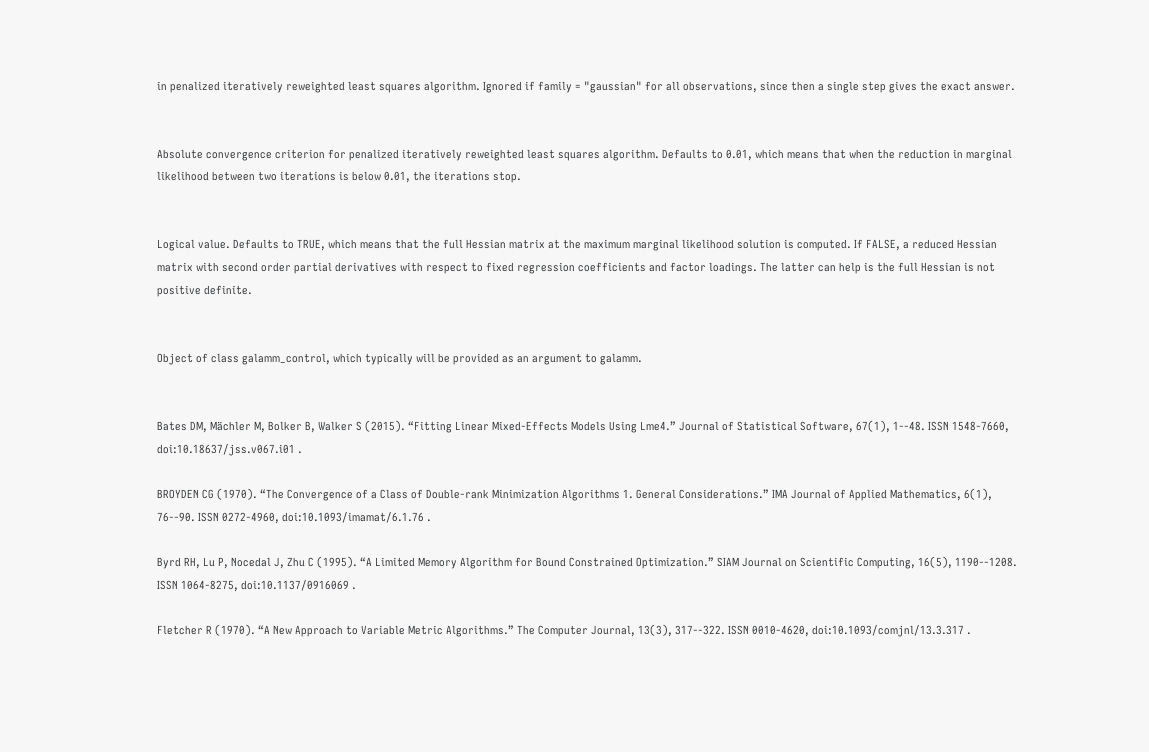in penalized iteratively reweighted least squares algorithm. Ignored if family = "gaussian" for all observations, since then a single step gives the exact answer.


Absolute convergence criterion for penalized iteratively reweighted least squares algorithm. Defaults to 0.01, which means that when the reduction in marginal likelihood between two iterations is below 0.01, the iterations stop.


Logical value. Defaults to TRUE, which means that the full Hessian matrix at the maximum marginal likelihood solution is computed. If FALSE, a reduced Hessian matrix with second order partial derivatives with respect to fixed regression coefficients and factor loadings. The latter can help is the full Hessian is not positive definite.


Object of class galamm_control, which typically will be provided as an argument to galamm.


Bates DM, Mächler M, Bolker B, Walker S (2015). “Fitting Linear Mixed-Effects Models Using Lme4.” Journal of Statistical Software, 67(1), 1--48. ISSN 1548-7660, doi:10.18637/jss.v067.i01 .

BROYDEN CG (1970). “The Convergence of a Class of Double-rank Minimization Algorithms 1. General Considerations.” IMA Journal of Applied Mathematics, 6(1), 76--90. ISSN 0272-4960, doi:10.1093/imamat/6.1.76 .

Byrd RH, Lu P, Nocedal J, Zhu C (1995). “A Limited Memory Algorithm for Bound Constrained Optimization.” SIAM Journal on Scientific Computing, 16(5), 1190--1208. ISSN 1064-8275, doi:10.1137/0916069 .

Fletcher R (1970). “A New Approach to Variable Metric Algorithms.” The Computer Journal, 13(3), 317--322. ISSN 0010-4620, doi:10.1093/comjnl/13.3.317 .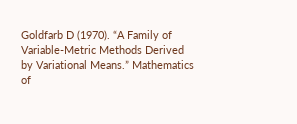Goldfarb D (1970). “A Family of Variable-Metric Methods Derived by Variational Means.” Mathematics of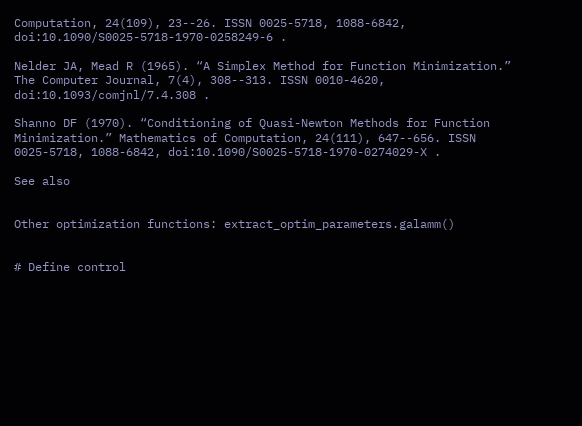Computation, 24(109), 23--26. ISSN 0025-5718, 1088-6842, doi:10.1090/S0025-5718-1970-0258249-6 .

Nelder JA, Mead R (1965). “A Simplex Method for Function Minimization.” The Computer Journal, 7(4), 308--313. ISSN 0010-4620, doi:10.1093/comjnl/7.4.308 .

Shanno DF (1970). “Conditioning of Quasi-Newton Methods for Function Minimization.” Mathematics of Computation, 24(111), 647--656. ISSN 0025-5718, 1088-6842, doi:10.1090/S0025-5718-1970-0274029-X .

See also


Other optimization functions: extract_optim_parameters.galamm()


# Define control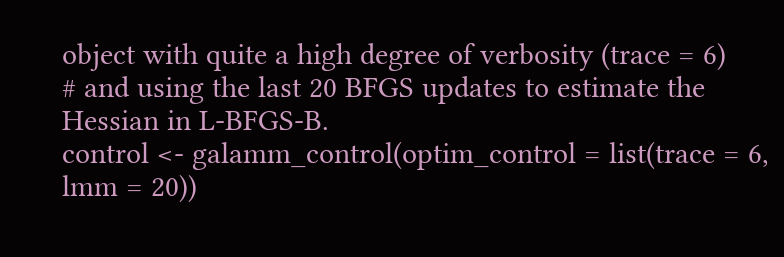object with quite a high degree of verbosity (trace = 6)
# and using the last 20 BFGS updates to estimate the Hessian in L-BFGS-B.
control <- galamm_control(optim_control = list(trace = 6, lmm = 20))